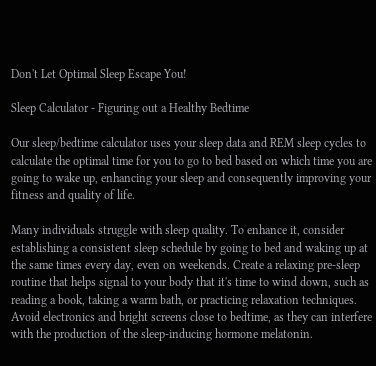Don't Let Optimal Sleep Escape You!

Sleep Calculator - Figuring out a Healthy Bedtime

Our sleep/bedtime calculator uses your sleep data and REM sleep cycles to calculate the optimal time for you to go to bed based on which time you are going to wake up, enhancing your sleep and consequently improving your fitness and quality of life.

Many individuals struggle with sleep quality. To enhance it, consider establishing a consistent sleep schedule by going to bed and waking up at the same times every day, even on weekends. Create a relaxing pre-sleep routine that helps signal to your body that it's time to wind down, such as reading a book, taking a warm bath, or practicing relaxation techniques. Avoid electronics and bright screens close to bedtime, as they can interfere with the production of the sleep-inducing hormone melatonin.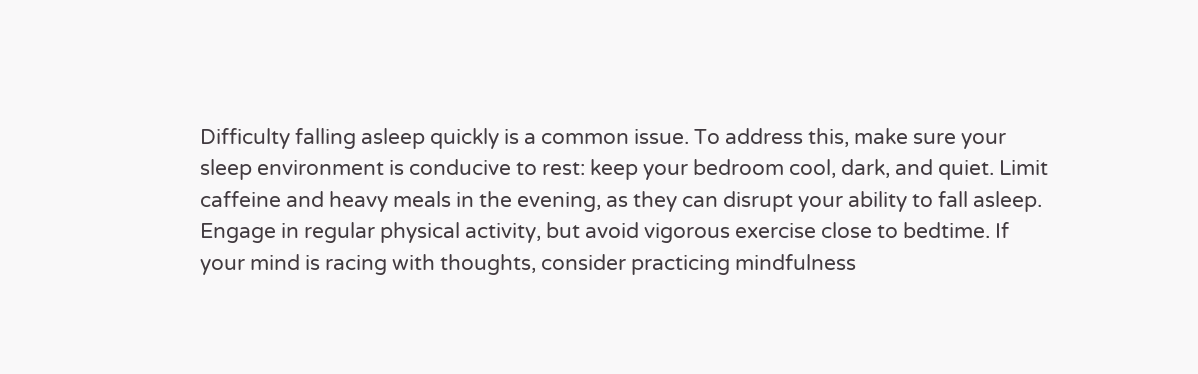Difficulty falling asleep quickly is a common issue. To address this, make sure your sleep environment is conducive to rest: keep your bedroom cool, dark, and quiet. Limit caffeine and heavy meals in the evening, as they can disrupt your ability to fall asleep. Engage in regular physical activity, but avoid vigorous exercise close to bedtime. If your mind is racing with thoughts, consider practicing mindfulness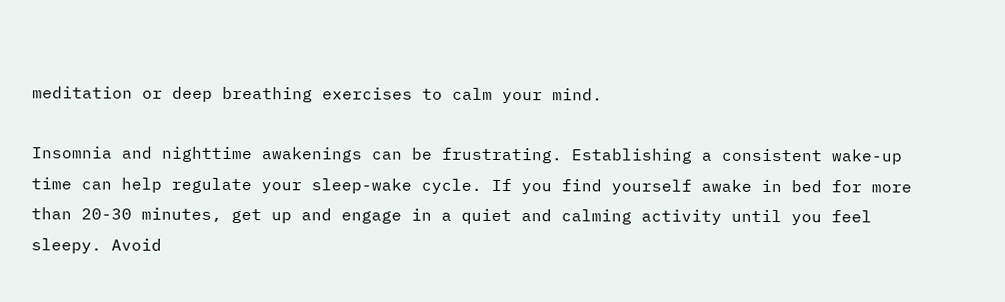meditation or deep breathing exercises to calm your mind.

Insomnia and nighttime awakenings can be frustrating. Establishing a consistent wake-up time can help regulate your sleep-wake cycle. If you find yourself awake in bed for more than 20-30 minutes, get up and engage in a quiet and calming activity until you feel sleepy. Avoid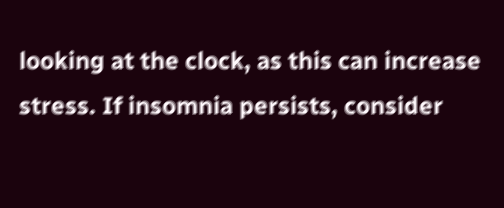looking at the clock, as this can increase stress. If insomnia persists, consider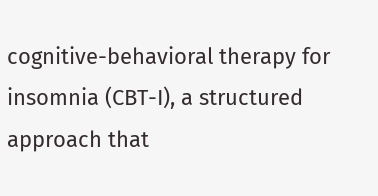cognitive-behavioral therapy for insomnia (CBT-I), a structured approach that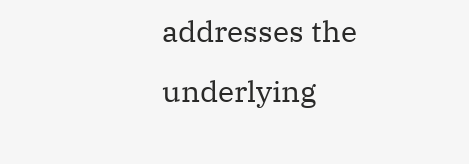addresses the underlying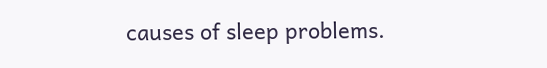causes of sleep problems.